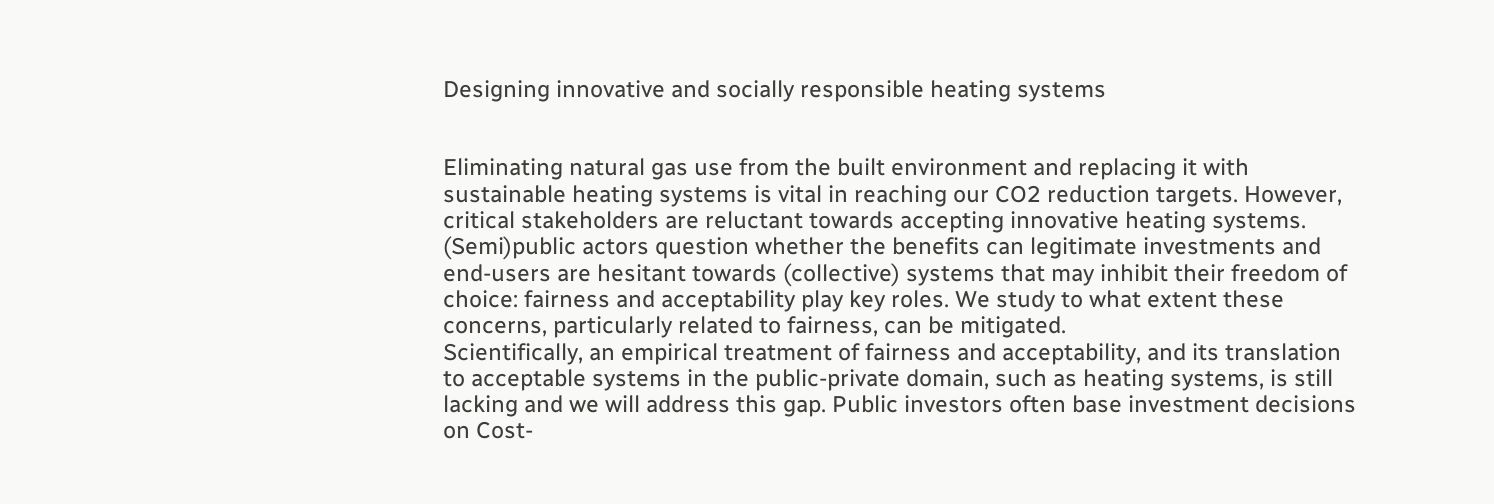Designing innovative and socially responsible heating systems


Eliminating natural gas use from the built environment and replacing it with sustainable heating systems is vital in reaching our CO2 reduction targets. However, critical stakeholders are reluctant towards accepting innovative heating systems. (Semi)public actors question whether the benefits can legitimate investments and end-users are hesitant towards (collective) systems that may inhibit their freedom of choice: fairness and acceptability play key roles. We study to what extent these concerns, particularly related to fairness, can be mitigated.
Scientifically, an empirical treatment of fairness and acceptability, and its translation to acceptable systems in the public-private domain, such as heating systems, is still lacking and we will address this gap. Public investors often base investment decisions on Cost-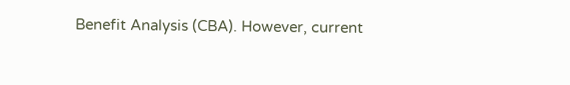Benefit Analysis (CBA). However, current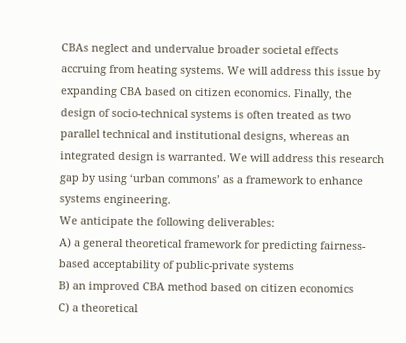CBAs neglect and undervalue broader societal effects accruing from heating systems. We will address this issue by expanding CBA based on citizen economics. Finally, the design of socio-technical systems is often treated as two parallel technical and institutional designs, whereas an integrated design is warranted. We will address this research gap by using ‘urban commons’ as a framework to enhance systems engineering.
We anticipate the following deliverables:
A) a general theoretical framework for predicting fairness-based acceptability of public-private systems
B) an improved CBA method based on citizen economics
C) a theoretical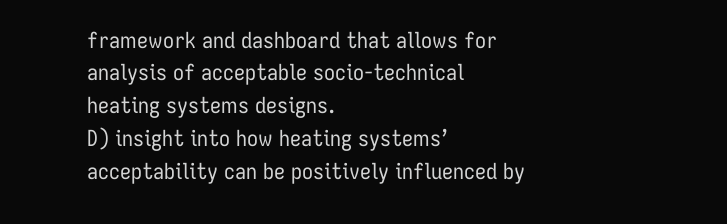framework and dashboard that allows for analysis of acceptable socio-technical heating systems designs.
D) insight into how heating systems’ acceptability can be positively influenced by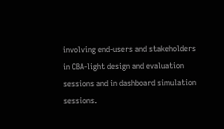involving end-users and stakeholders in CBA-light design and evaluation sessions and in dashboard simulation sessions.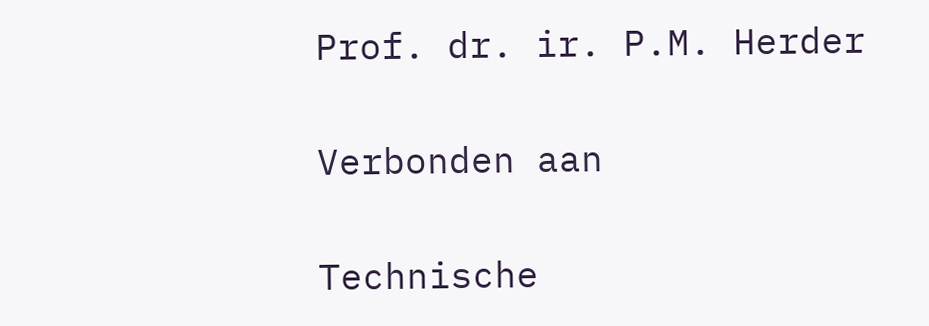Prof. dr. ir. P.M. Herder

Verbonden aan

Technische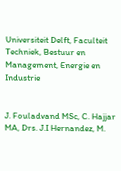Universiteit Delft, Faculteit Techniek, Bestuur en Management, Energie en Industrie


J. Fouladvand MSc, C. Hajjar MA, Drs. J.I Hernandez, M.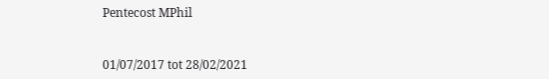Pentecost MPhil


01/07/2017 tot 28/02/2021